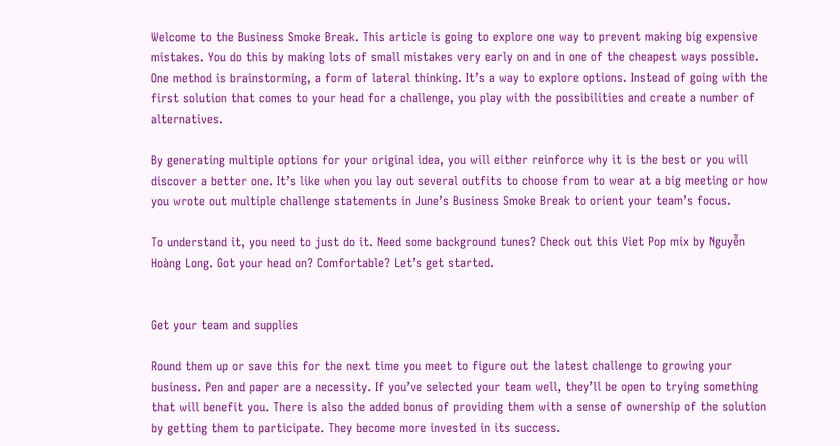Welcome to the Business Smoke Break. This article is going to explore one way to prevent making big expensive mistakes. You do this by making lots of small mistakes very early on and in one of the cheapest ways possible. One method is brainstorming, a form of lateral thinking. It’s a way to explore options. Instead of going with the first solution that comes to your head for a challenge, you play with the possibilities and create a number of alternatives.

By generating multiple options for your original idea, you will either reinforce why it is the best or you will discover a better one. It’s like when you lay out several outfits to choose from to wear at a big meeting or how you wrote out multiple challenge statements in June’s Business Smoke Break to orient your team’s focus.

To understand it, you need to just do it. Need some background tunes? Check out this Viet Pop mix by Nguyễn Hoàng Long. Got your head on? Comfortable? Let’s get started.


Get your team and supplies

Round them up or save this for the next time you meet to figure out the latest challenge to growing your business. Pen and paper are a necessity. If you’ve selected your team well, they’ll be open to trying something that will benefit you. There is also the added bonus of providing them with a sense of ownership of the solution by getting them to participate. They become more invested in its success.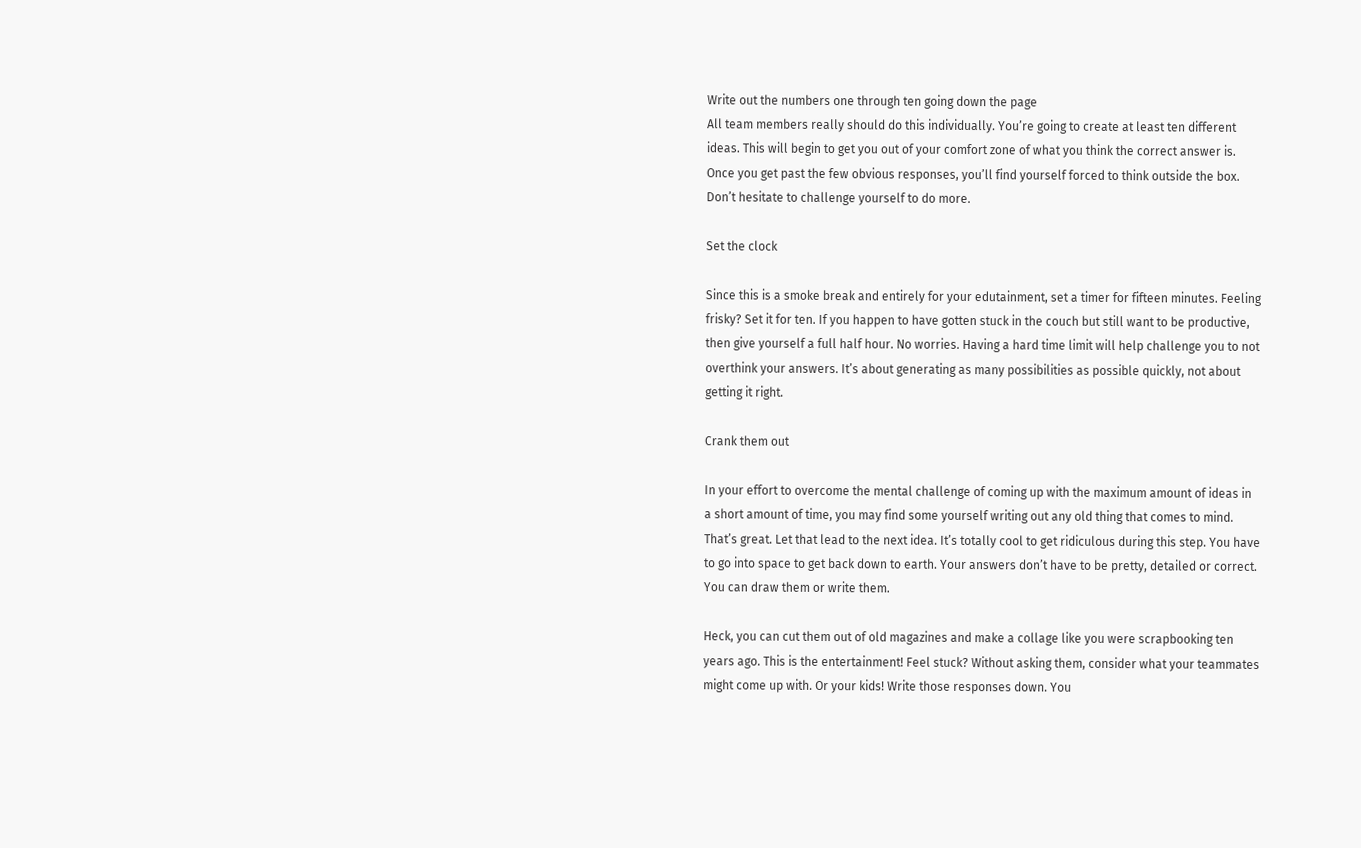Write out the numbers one through ten going down the page
All team members really should do this individually. You’re going to create at least ten different ideas. This will begin to get you out of your comfort zone of what you think the correct answer is. Once you get past the few obvious responses, you’ll find yourself forced to think outside the box. Don’t hesitate to challenge yourself to do more.

Set the clock

Since this is a smoke break and entirely for your edutainment, set a timer for fifteen minutes. Feeling frisky? Set it for ten. If you happen to have gotten stuck in the couch but still want to be productive, then give yourself a full half hour. No worries. Having a hard time limit will help challenge you to not overthink your answers. It’s about generating as many possibilities as possible quickly, not about getting it right.

Crank them out

In your effort to overcome the mental challenge of coming up with the maximum amount of ideas in a short amount of time, you may find some yourself writing out any old thing that comes to mind. That’s great. Let that lead to the next idea. It’s totally cool to get ridiculous during this step. You have to go into space to get back down to earth. Your answers don’t have to be pretty, detailed or correct. You can draw them or write them.

Heck, you can cut them out of old magazines and make a collage like you were scrapbooking ten years ago. This is the entertainment! Feel stuck? Without asking them, consider what your teammates might come up with. Or your kids! Write those responses down. You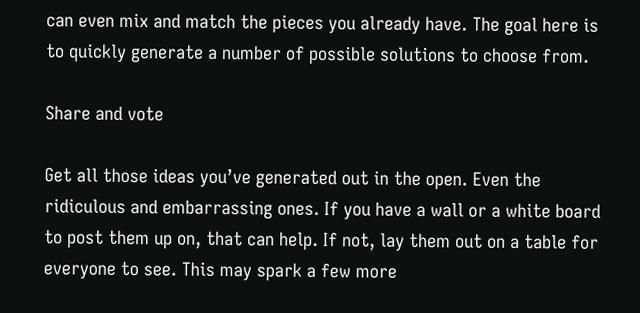can even mix and match the pieces you already have. The goal here is to quickly generate a number of possible solutions to choose from.

Share and vote

Get all those ideas you’ve generated out in the open. Even the ridiculous and embarrassing ones. If you have a wall or a white board to post them up on, that can help. If not, lay them out on a table for everyone to see. This may spark a few more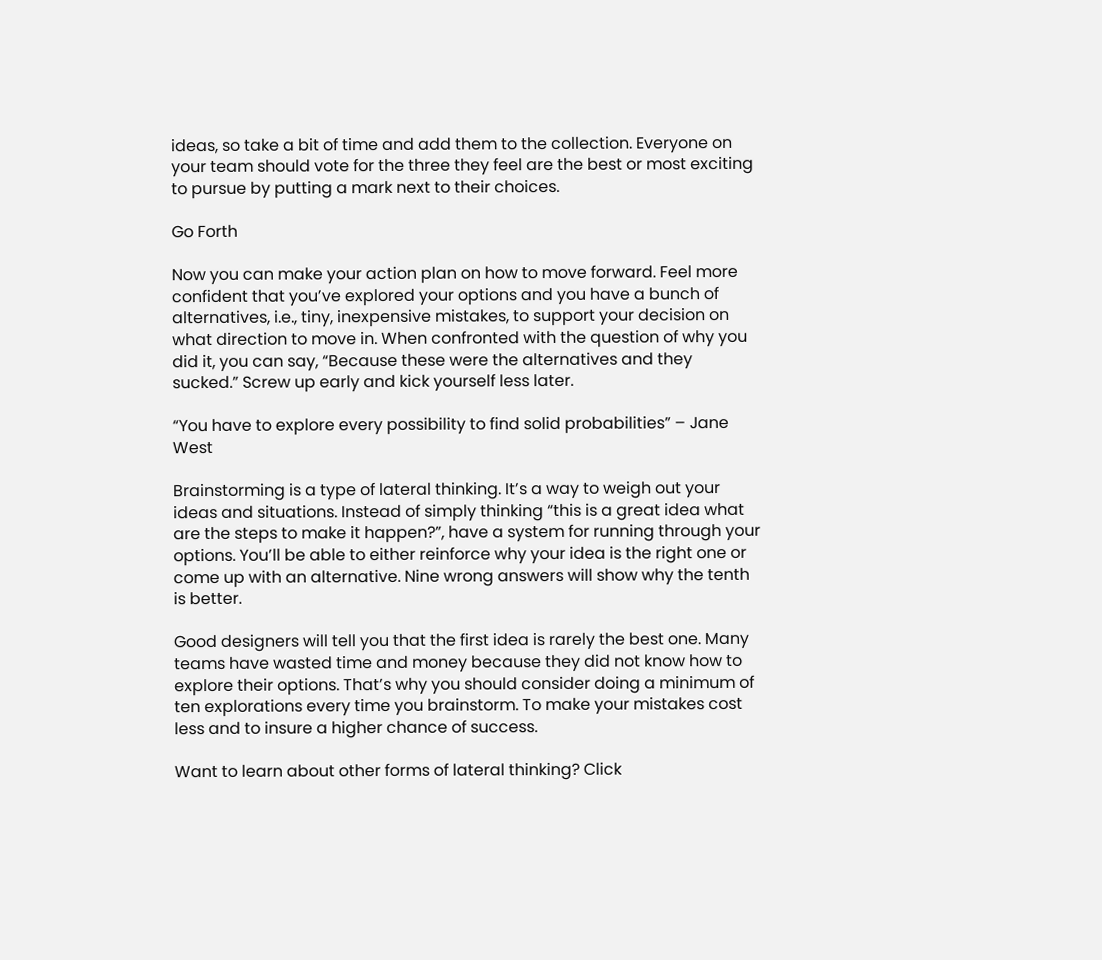ideas, so take a bit of time and add them to the collection. Everyone on your team should vote for the three they feel are the best or most exciting to pursue by putting a mark next to their choices.

Go Forth

Now you can make your action plan on how to move forward. Feel more confident that you’ve explored your options and you have a bunch of alternatives, i.e., tiny, inexpensive mistakes, to support your decision on what direction to move in. When confronted with the question of why you did it, you can say, “Because these were the alternatives and they sucked.” Screw up early and kick yourself less later.

“You have to explore every possibility to find solid probabilities” – Jane West

Brainstorming is a type of lateral thinking. It’s a way to weigh out your ideas and situations. Instead of simply thinking “this is a great idea what are the steps to make it happen?”, have a system for running through your options. You’ll be able to either reinforce why your idea is the right one or come up with an alternative. Nine wrong answers will show why the tenth is better.

Good designers will tell you that the first idea is rarely the best one. Many teams have wasted time and money because they did not know how to explore their options. That’s why you should consider doing a minimum of ten explorations every time you brainstorm. To make your mistakes cost less and to insure a higher chance of success.

Want to learn about other forms of lateral thinking? Click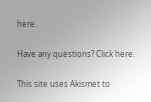here.

Have any questions? Click here.

This site uses Akismet to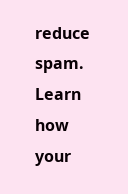reduce spam. Learn how your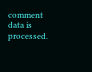comment data is processed.